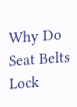Why Do Seat Belts Lock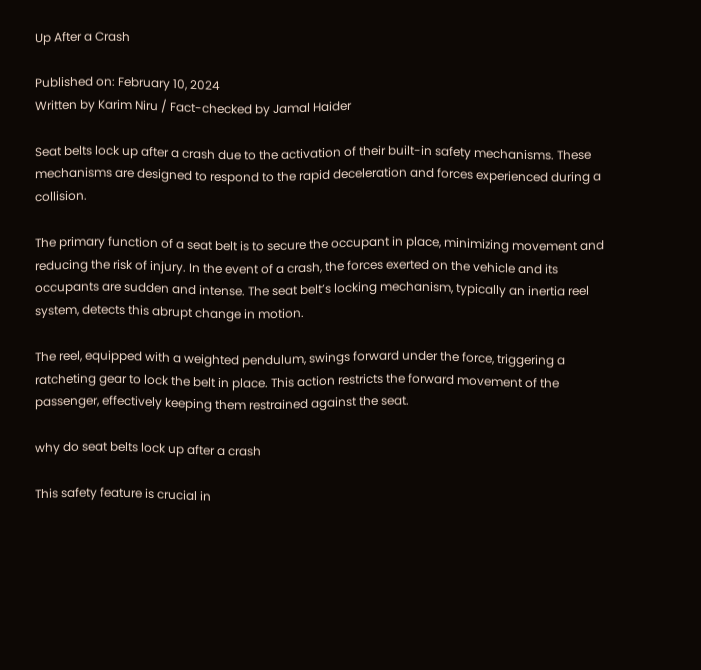Up After a Crash

Published on: February 10, 2024
Written by Karim Niru / Fact-checked by Jamal Haider

Seat belts lock up after a crash due to the activation of their built-in safety mechanisms. These mechanisms are designed to respond to the rapid deceleration and forces experienced during a collision.

The primary function of a seat belt is to secure the occupant in place, minimizing movement and reducing the risk of injury. In the event of a crash, the forces exerted on the vehicle and its occupants are sudden and intense. The seat belt’s locking mechanism, typically an inertia reel system, detects this abrupt change in motion.

The reel, equipped with a weighted pendulum, swings forward under the force, triggering a ratcheting gear to lock the belt in place. This action restricts the forward movement of the passenger, effectively keeping them restrained against the seat.

why do seat belts lock up after a crash

This safety feature is crucial in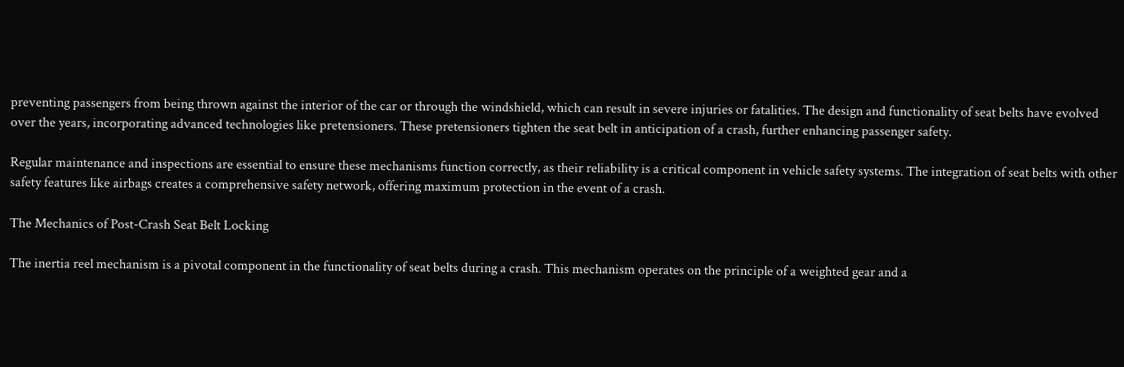preventing passengers from being thrown against the interior of the car or through the windshield, which can result in severe injuries or fatalities. The design and functionality of seat belts have evolved over the years, incorporating advanced technologies like pretensioners. These pretensioners tighten the seat belt in anticipation of a crash, further enhancing passenger safety.

Regular maintenance and inspections are essential to ensure these mechanisms function correctly, as their reliability is a critical component in vehicle safety systems. The integration of seat belts with other safety features like airbags creates a comprehensive safety network, offering maximum protection in the event of a crash.

The Mechanics of Post-Crash Seat Belt Locking

The inertia reel mechanism is a pivotal component in the functionality of seat belts during a crash. This mechanism operates on the principle of a weighted gear and a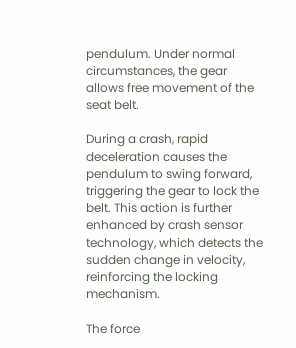pendulum. Under normal circumstances, the gear allows free movement of the seat belt.

During a crash, rapid deceleration causes the pendulum to swing forward, triggering the gear to lock the belt. This action is further enhanced by crash sensor technology, which detects the sudden change in velocity, reinforcing the locking mechanism.

The force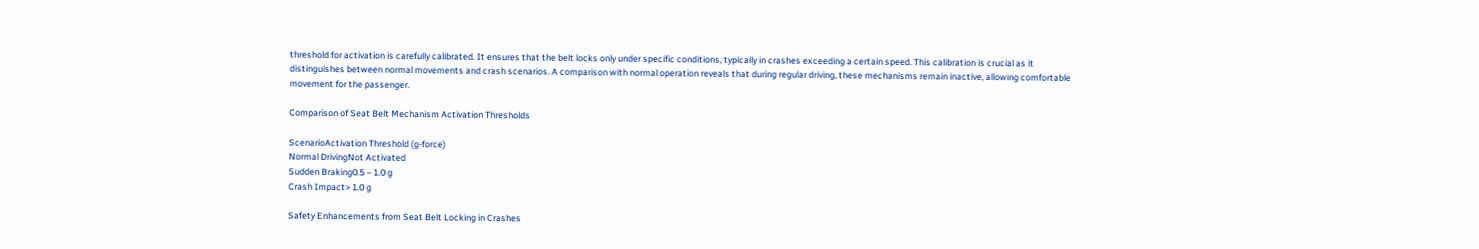threshold for activation is carefully calibrated. It ensures that the belt locks only under specific conditions, typically in crashes exceeding a certain speed. This calibration is crucial as it distinguishes between normal movements and crash scenarios. A comparison with normal operation reveals that during regular driving, these mechanisms remain inactive, allowing comfortable movement for the passenger.

Comparison of Seat Belt Mechanism Activation Thresholds

ScenarioActivation Threshold (g-force)
Normal DrivingNot Activated
Sudden Braking0.5 – 1.0 g
Crash Impact> 1.0 g

Safety Enhancements from Seat Belt Locking in Crashes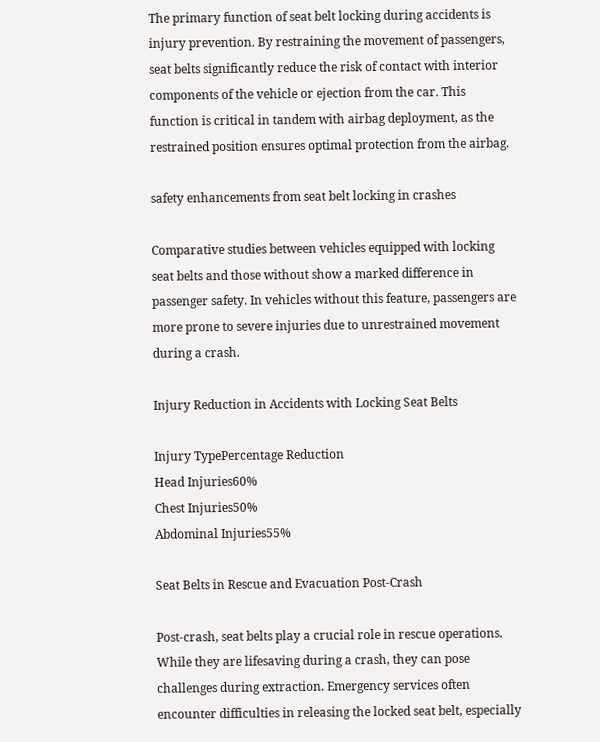The primary function of seat belt locking during accidents is injury prevention. By restraining the movement of passengers, seat belts significantly reduce the risk of contact with interior components of the vehicle or ejection from the car. This function is critical in tandem with airbag deployment, as the restrained position ensures optimal protection from the airbag.

safety enhancements from seat belt locking in crashes

Comparative studies between vehicles equipped with locking seat belts and those without show a marked difference in passenger safety. In vehicles without this feature, passengers are more prone to severe injuries due to unrestrained movement during a crash.

Injury Reduction in Accidents with Locking Seat Belts

Injury TypePercentage Reduction
Head Injuries60%
Chest Injuries50%
Abdominal Injuries55%

Seat Belts in Rescue and Evacuation Post-Crash

Post-crash, seat belts play a crucial role in rescue operations. While they are lifesaving during a crash, they can pose challenges during extraction. Emergency services often encounter difficulties in releasing the locked seat belt, especially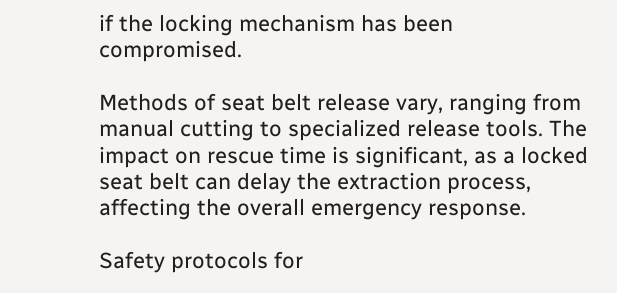if the locking mechanism has been compromised.

Methods of seat belt release vary, ranging from manual cutting to specialized release tools. The impact on rescue time is significant, as a locked seat belt can delay the extraction process, affecting the overall emergency response.

Safety protocols for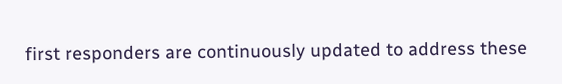first responders are continuously updated to address these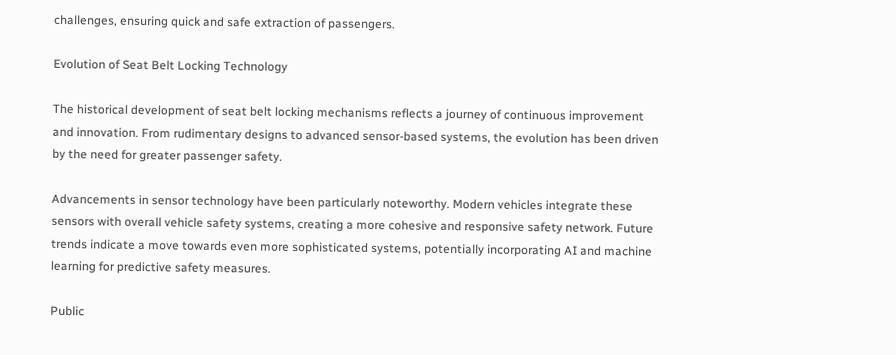challenges, ensuring quick and safe extraction of passengers.

Evolution of Seat Belt Locking Technology

The historical development of seat belt locking mechanisms reflects a journey of continuous improvement and innovation. From rudimentary designs to advanced sensor-based systems, the evolution has been driven by the need for greater passenger safety.

Advancements in sensor technology have been particularly noteworthy. Modern vehicles integrate these sensors with overall vehicle safety systems, creating a more cohesive and responsive safety network. Future trends indicate a move towards even more sophisticated systems, potentially incorporating AI and machine learning for predictive safety measures.

Public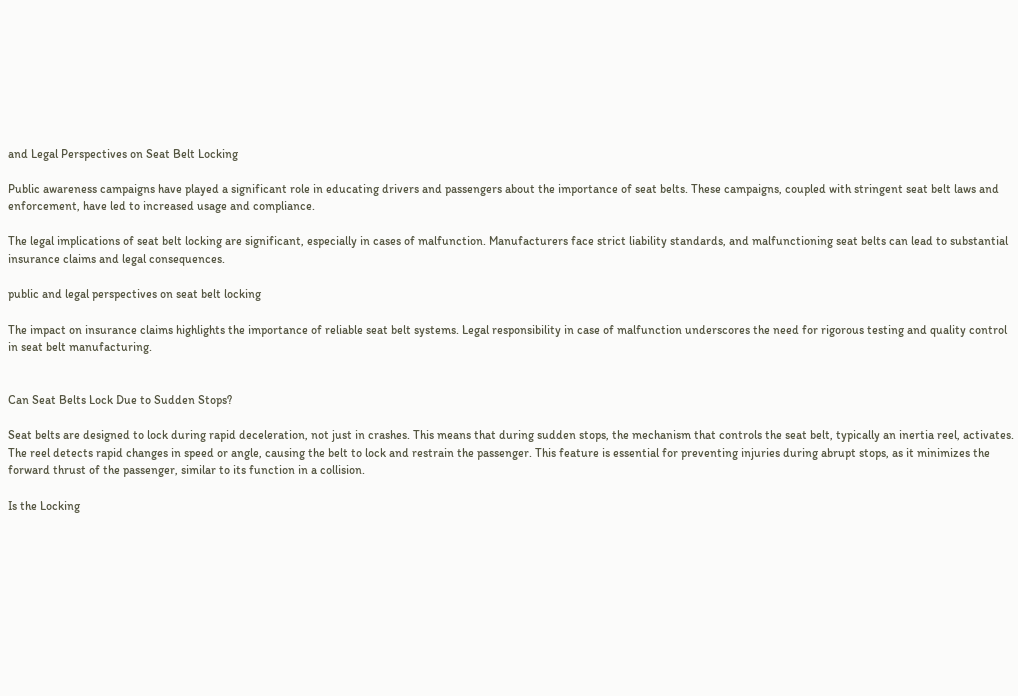and Legal Perspectives on Seat Belt Locking

Public awareness campaigns have played a significant role in educating drivers and passengers about the importance of seat belts. These campaigns, coupled with stringent seat belt laws and enforcement, have led to increased usage and compliance.

The legal implications of seat belt locking are significant, especially in cases of malfunction. Manufacturers face strict liability standards, and malfunctioning seat belts can lead to substantial insurance claims and legal consequences.

public and legal perspectives on seat belt locking

The impact on insurance claims highlights the importance of reliable seat belt systems. Legal responsibility in case of malfunction underscores the need for rigorous testing and quality control in seat belt manufacturing.


Can Seat Belts Lock Due to Sudden Stops?

Seat belts are designed to lock during rapid deceleration, not just in crashes. This means that during sudden stops, the mechanism that controls the seat belt, typically an inertia reel, activates. The reel detects rapid changes in speed or angle, causing the belt to lock and restrain the passenger. This feature is essential for preventing injuries during abrupt stops, as it minimizes the forward thrust of the passenger, similar to its function in a collision.

Is the Locking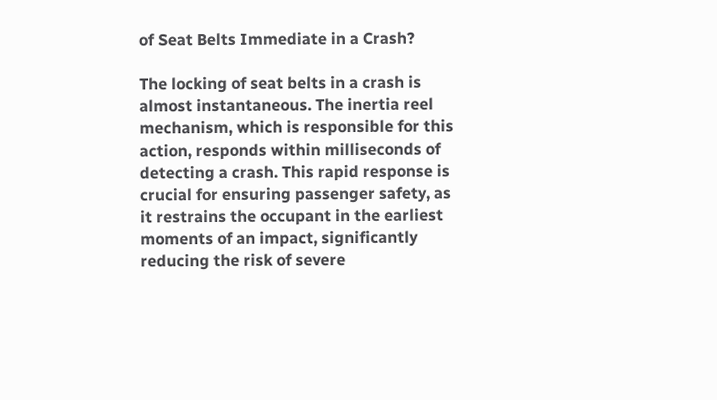of Seat Belts Immediate in a Crash?

The locking of seat belts in a crash is almost instantaneous. The inertia reel mechanism, which is responsible for this action, responds within milliseconds of detecting a crash. This rapid response is crucial for ensuring passenger safety, as it restrains the occupant in the earliest moments of an impact, significantly reducing the risk of severe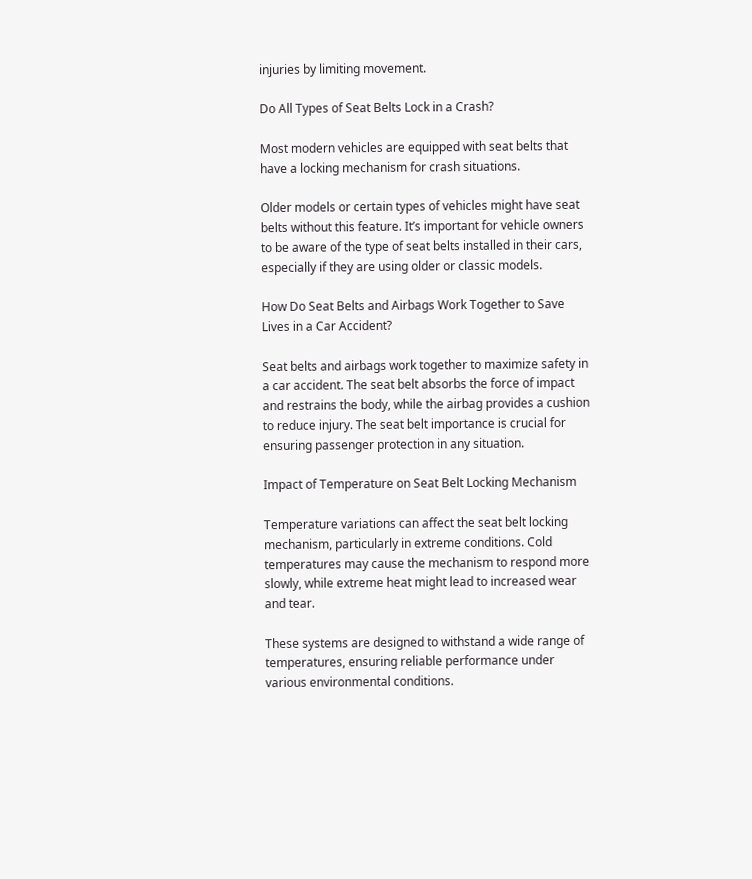injuries by limiting movement.

Do All Types of Seat Belts Lock in a Crash?

Most modern vehicles are equipped with seat belts that have a locking mechanism for crash situations.

Older models or certain types of vehicles might have seat belts without this feature. It’s important for vehicle owners to be aware of the type of seat belts installed in their cars, especially if they are using older or classic models.

How Do Seat Belts and Airbags Work Together to Save Lives in a Car Accident?

Seat belts and airbags work together to maximize safety in a car accident. The seat belt absorbs the force of impact and restrains the body, while the airbag provides a cushion to reduce injury. The seat belt importance is crucial for ensuring passenger protection in any situation.

Impact of Temperature on Seat Belt Locking Mechanism

Temperature variations can affect the seat belt locking mechanism, particularly in extreme conditions. Cold temperatures may cause the mechanism to respond more slowly, while extreme heat might lead to increased wear and tear.

These systems are designed to withstand a wide range of temperatures, ensuring reliable performance under various environmental conditions.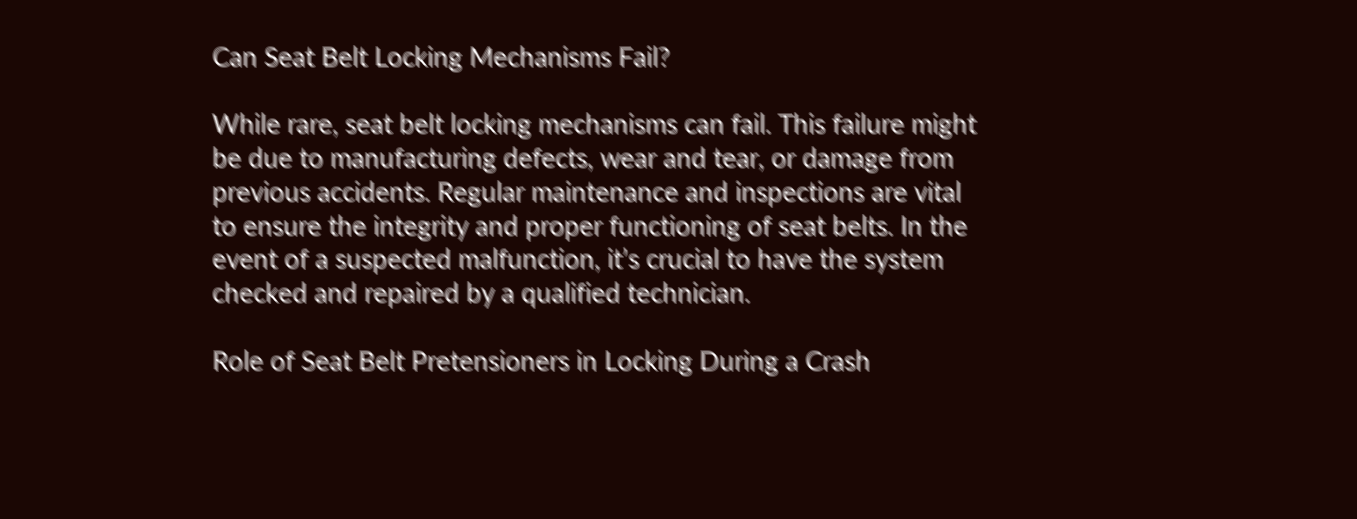Can Seat Belt Locking Mechanisms Fail?

While rare, seat belt locking mechanisms can fail. This failure might be due to manufacturing defects, wear and tear, or damage from previous accidents. Regular maintenance and inspections are vital to ensure the integrity and proper functioning of seat belts. In the event of a suspected malfunction, it’s crucial to have the system checked and repaired by a qualified technician.

Role of Seat Belt Pretensioners in Locking During a Crash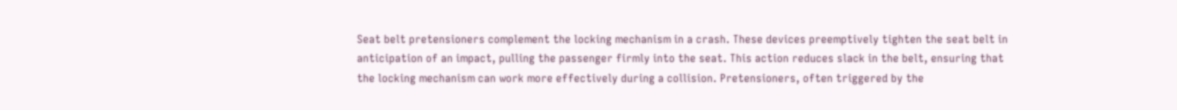Seat belt pretensioners complement the locking mechanism in a crash. These devices preemptively tighten the seat belt in anticipation of an impact, pulling the passenger firmly into the seat. This action reduces slack in the belt, ensuring that the locking mechanism can work more effectively during a collision. Pretensioners, often triggered by the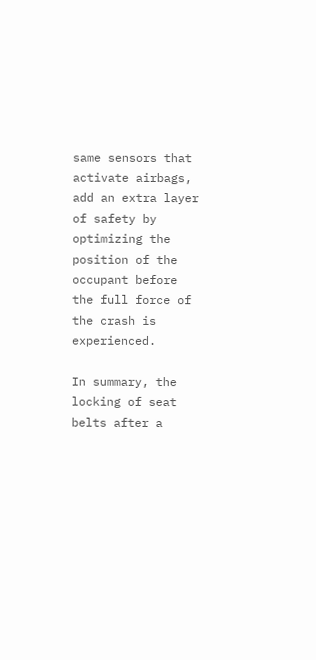same sensors that activate airbags, add an extra layer of safety by optimizing the position of the occupant before the full force of the crash is experienced.

In summary, the locking of seat belts after a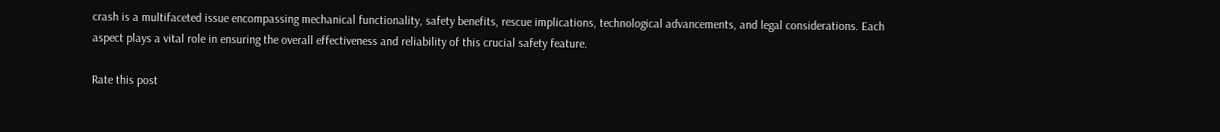crash is a multifaceted issue encompassing mechanical functionality, safety benefits, rescue implications, technological advancements, and legal considerations. Each aspect plays a vital role in ensuring the overall effectiveness and reliability of this crucial safety feature.

Rate this post